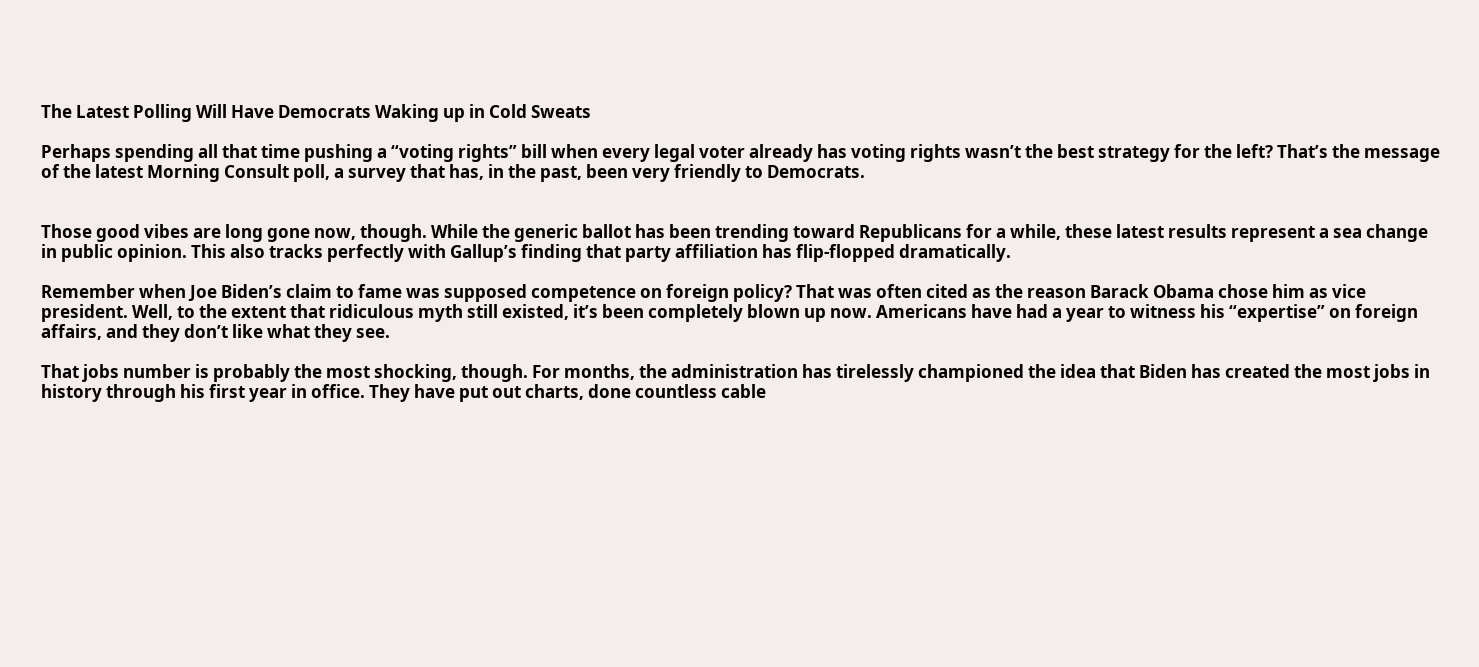The Latest Polling Will Have Democrats Waking up in Cold Sweats

Perhaps spending all that time pushing a “voting rights” bill when every legal voter already has voting rights wasn’t the best strategy for the left? That’s the message of the latest Morning Consult poll, a survey that has, in the past, been very friendly to Democrats.


Those good vibes are long gone now, though. While the generic ballot has been trending toward Republicans for a while, these latest results represent a sea change in public opinion. This also tracks perfectly with Gallup’s finding that party affiliation has flip-flopped dramatically.

Remember when Joe Biden’s claim to fame was supposed competence on foreign policy? That was often cited as the reason Barack Obama chose him as vice president. Well, to the extent that ridiculous myth still existed, it’s been completely blown up now. Americans have had a year to witness his “expertise” on foreign affairs, and they don’t like what they see.

That jobs number is probably the most shocking, though. For months, the administration has tirelessly championed the idea that Biden has created the most jobs in history through his first year in office. They have put out charts, done countless cable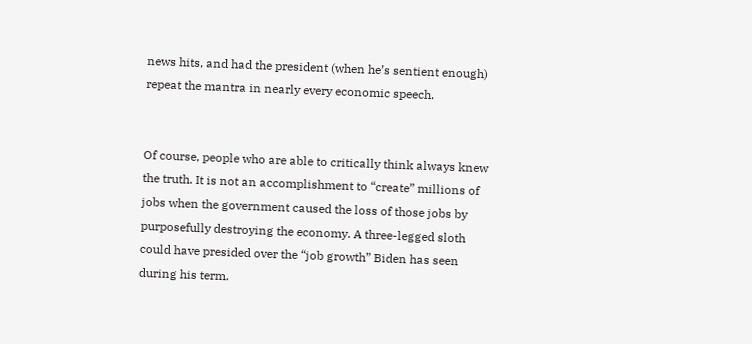news hits, and had the president (when he’s sentient enough) repeat the mantra in nearly every economic speech.


Of course, people who are able to critically think always knew the truth. It is not an accomplishment to “create” millions of jobs when the government caused the loss of those jobs by purposefully destroying the economy. A three-legged sloth could have presided over the “job growth” Biden has seen during his term.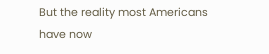But the reality most Americans have now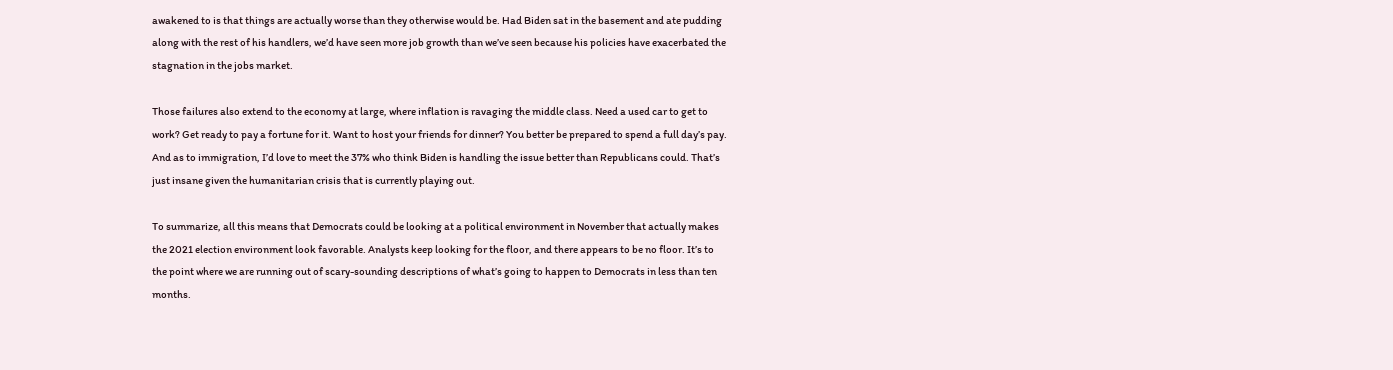awakened to is that things are actually worse than they otherwise would be. Had Biden sat in the basement and ate pudding along with the rest of his handlers, we’d have seen more job growth than we’ve seen because his policies have exacerbated the stagnation in the jobs market.

Those failures also extend to the economy at large, where inflation is ravaging the middle class. Need a used car to get to work? Get ready to pay a fortune for it. Want to host your friends for dinner? You better be prepared to spend a full day’s pay. And as to immigration, I’d love to meet the 37% who think Biden is handling the issue better than Republicans could. That’s just insane given the humanitarian crisis that is currently playing out.

To summarize, all this means that Democrats could be looking at a political environment in November that actually makes the 2021 election environment look favorable. Analysts keep looking for the floor, and there appears to be no floor. It’s to the point where we are running out of scary-sounding descriptions of what’s going to happen to Democrats in less than ten months.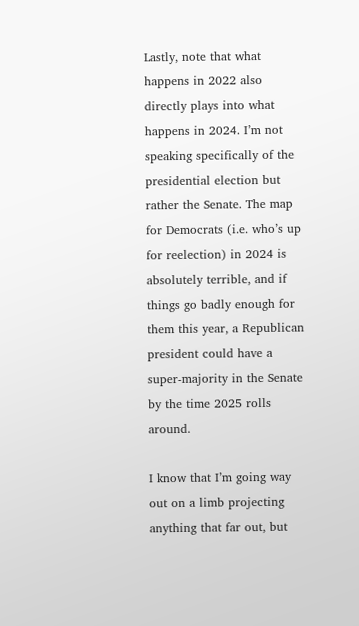Lastly, note that what happens in 2022 also directly plays into what happens in 2024. I’m not speaking specifically of the presidential election but rather the Senate. The map for Democrats (i.e. who’s up for reelection) in 2024 is absolutely terrible, and if things go badly enough for them this year, a Republican president could have a super-majority in the Senate by the time 2025 rolls around.

I know that I’m going way out on a limb projecting anything that far out, but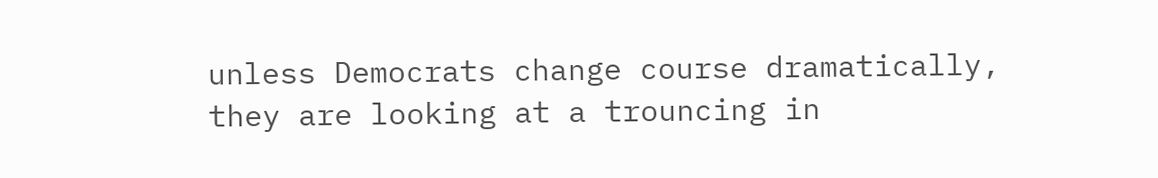unless Democrats change course dramatically, they are looking at a trouncing in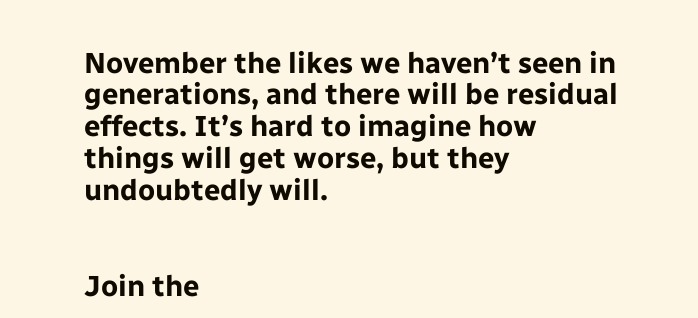November the likes we haven’t seen in generations, and there will be residual effects. It’s hard to imagine how things will get worse, but they undoubtedly will.


Join the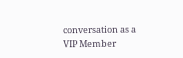conversation as a VIP Member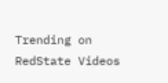Trending on RedState Videos